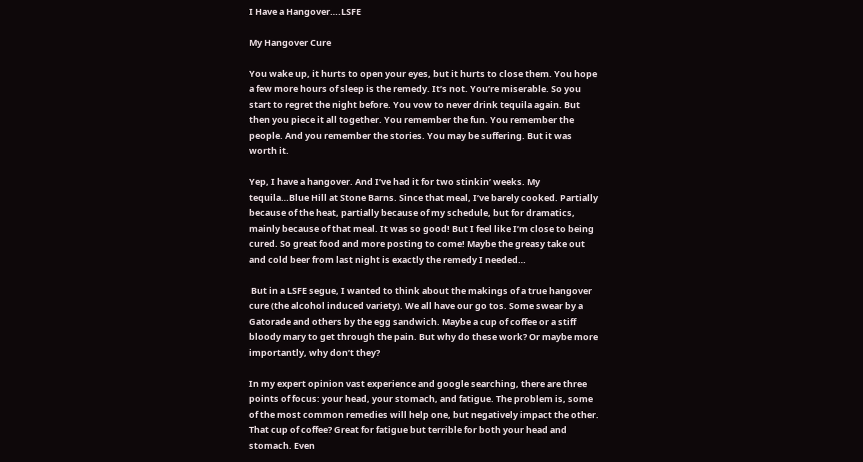I Have a Hangover….LSFE

My Hangover Cure

You wake up, it hurts to open your eyes, but it hurts to close them. You hope a few more hours of sleep is the remedy. It’s not. You’re miserable. So you start to regret the night before. You vow to never drink tequila again. But then you piece it all together. You remember the fun. You remember the people. And you remember the stories. You may be suffering. But it was worth it.

Yep, I have a hangover. And I’ve had it for two stinkin’ weeks. My tequila…Blue Hill at Stone Barns. Since that meal, I’ve barely cooked. Partially because of the heat, partially because of my schedule, but for dramatics, mainly because of that meal. It was so good! But I feel like I’m close to being cured. So great food and more posting to come! Maybe the greasy take out and cold beer from last night is exactly the remedy I needed…

 But in a LSFE segue, I wanted to think about the makings of a true hangover cure (the alcohol induced variety). We all have our go tos. Some swear by a Gatorade and others by the egg sandwich. Maybe a cup of coffee or a stiff bloody mary to get through the pain. But why do these work? Or maybe more importantly, why don’t they?

In my expert opinion vast experience and google searching, there are three points of focus: your head, your stomach, and fatigue. The problem is, some of the most common remedies will help one, but negatively impact the other. That cup of coffee? Great for fatigue but terrible for both your head and stomach. Even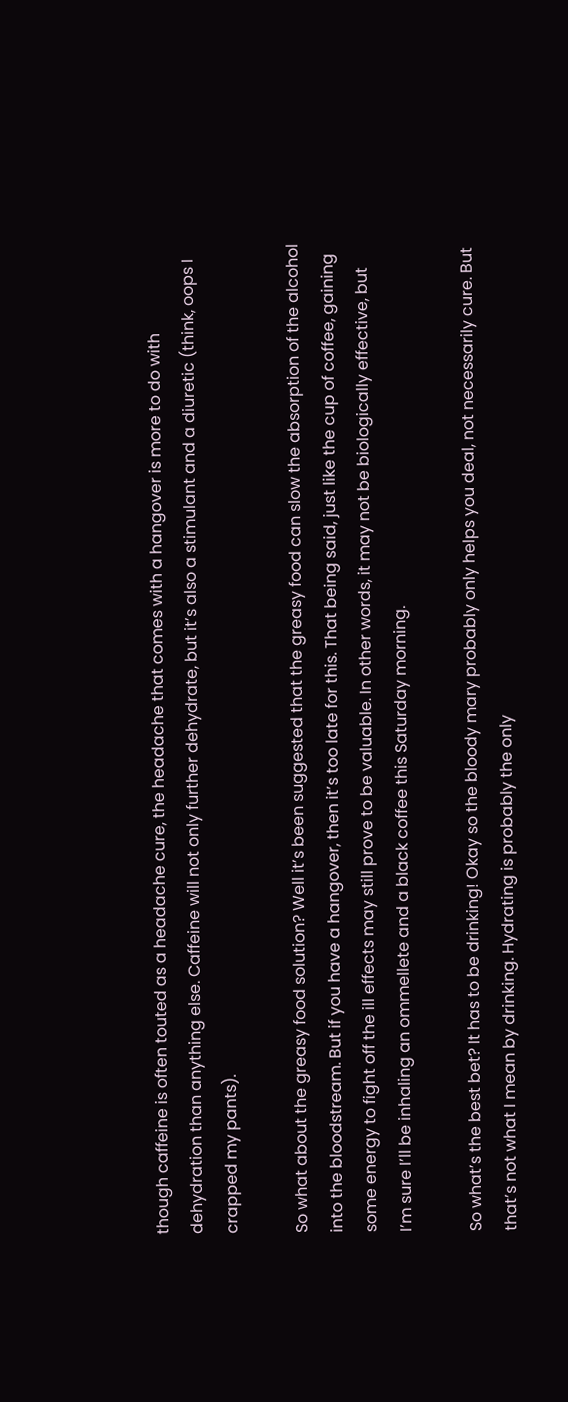though caffeine is often touted as a headache cure, the headache that comes with a hangover is more to do with dehydration than anything else. Caffeine will not only further dehydrate, but it’s also a stimulant and a diuretic (think, oops I crapped my pants).

So what about the greasy food solution? Well it’s been suggested that the greasy food can slow the absorption of the alcohol into the bloodstream. But if you have a hangover, then it’s too late for this. That being said, just like the cup of coffee, gaining some energy to fight off the ill effects may still prove to be valuable. In other words, it may not be biologically effective, but I’m sure I’ll be inhaling an ommellete and a black coffee this Saturday morning.

So what’s the best bet? It has to be drinking! Okay so the bloody mary probably only helps you deal, not necessarily cure. But that’s not what I mean by drinking. Hydrating is probably the only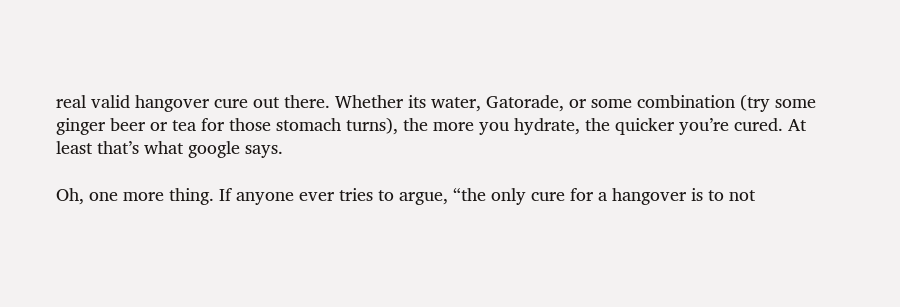real valid hangover cure out there. Whether its water, Gatorade, or some combination (try some ginger beer or tea for those stomach turns), the more you hydrate, the quicker you’re cured. At least that’s what google says.

Oh, one more thing. If anyone ever tries to argue, “the only cure for a hangover is to not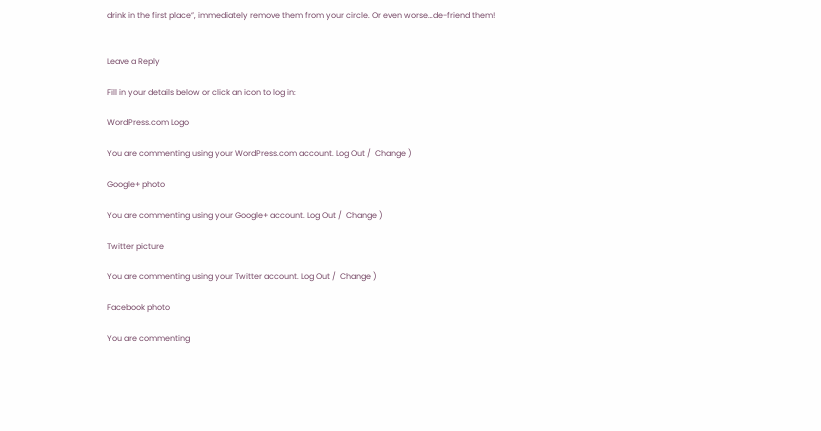drink in the first place”, immediately remove them from your circle. Or even worse…de-friend them!


Leave a Reply

Fill in your details below or click an icon to log in:

WordPress.com Logo

You are commenting using your WordPress.com account. Log Out /  Change )

Google+ photo

You are commenting using your Google+ account. Log Out /  Change )

Twitter picture

You are commenting using your Twitter account. Log Out /  Change )

Facebook photo

You are commenting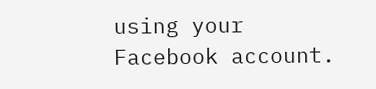using your Facebook account.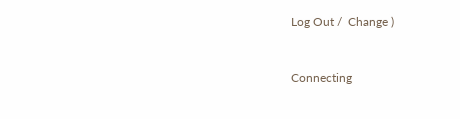Log Out /  Change )


Connecting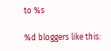to %s

%d bloggers like this: